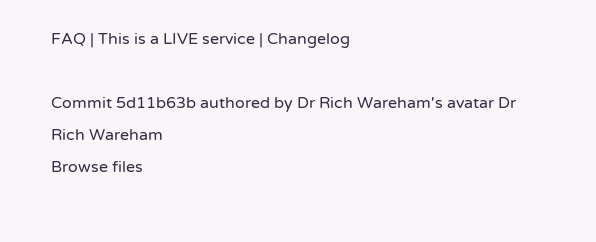FAQ | This is a LIVE service | Changelog

Commit 5d11b63b authored by Dr Rich Wareham's avatar Dr Rich Wareham
Browse files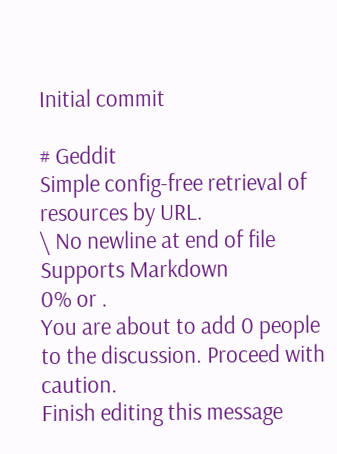Initial commit

# Geddit
Simple config-free retrieval of resources by URL.
\ No newline at end of file
Supports Markdown
0% or .
You are about to add 0 people to the discussion. Proceed with caution.
Finish editing this message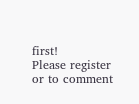first!
Please register or to comment